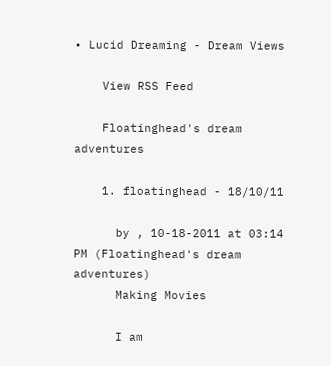• Lucid Dreaming - Dream Views

    View RSS Feed

    Floatinghead's dream adventures

    1. floatinghead - 18/10/11

      by , 10-18-2011 at 03:14 PM (Floatinghead's dream adventures)
      Making Movies

      I am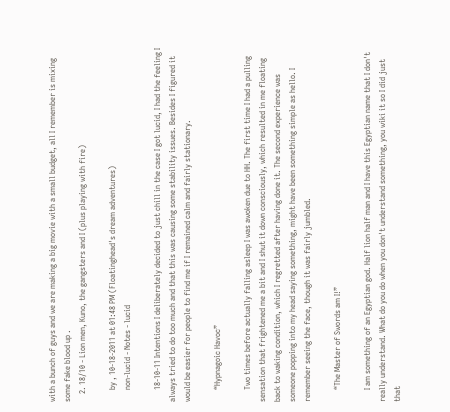with a bunch of guys and we are making a big movie with a small budget, all I remember is mixing some fake blood up .
    2. 18/10 - Lion men, Kuno, the gangsters and I (plus playing with fire)

      by , 10-18-2011 at 01:48 PM (Floatinghead's dream adventures)
      non-lucid - Notes - lucid

      18-10-11 Intentions I deliberately decided to just chill in the case I got lucid, I had the feeling I always tried to do too much and that this was causing some stability issues. Besides I figured it would be easier for people to find me if I remained calm and fairly stationary.

      “Hypnagoic Havoc”

      Two times before actually falling asleep I was awoken due to HH. The first time I had a pulling sensation that frightened me a bit and I shut it down consciously, which resulted in me floating back to waking condition, which I regretted after having done it. The second experience was someone popping into my head saying something, might have been something simple as hello. I remember seeing the face, though it was fairly jumbled.

      “The Master of Swords am I!”

      I am something of an Egyptian god. Half lion half man and I have this Egyptian name that I don't really understand. What do you do when you don't understand something, you wiki it so I did just that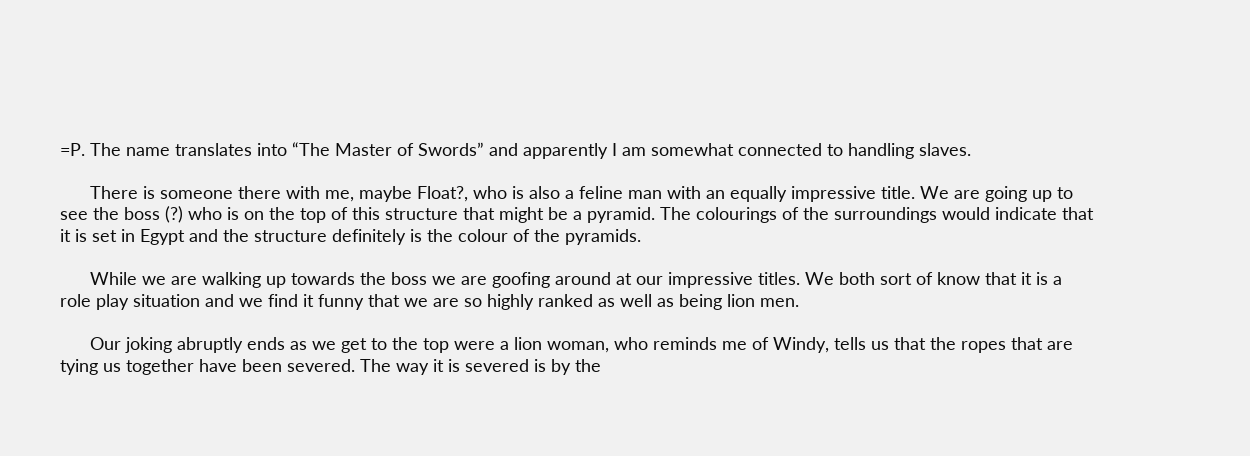=P. The name translates into “The Master of Swords” and apparently I am somewhat connected to handling slaves.

      There is someone there with me, maybe Float?, who is also a feline man with an equally impressive title. We are going up to see the boss (?) who is on the top of this structure that might be a pyramid. The colourings of the surroundings would indicate that it is set in Egypt and the structure definitely is the colour of the pyramids.

      While we are walking up towards the boss we are goofing around at our impressive titles. We both sort of know that it is a role play situation and we find it funny that we are so highly ranked as well as being lion men.

      Our joking abruptly ends as we get to the top were a lion woman, who reminds me of Windy, tells us that the ropes that are tying us together have been severed. The way it is severed is by the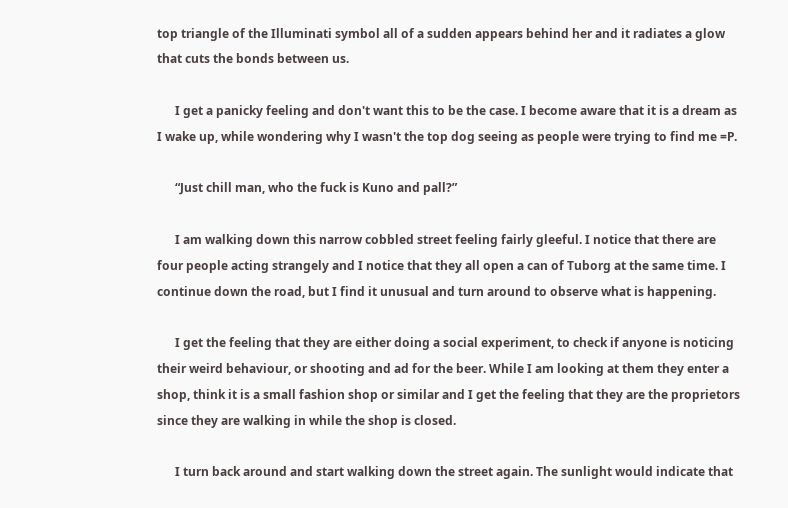top triangle of the Illuminati symbol all of a sudden appears behind her and it radiates a glow that cuts the bonds between us.

      I get a panicky feeling and don't want this to be the case. I become aware that it is a dream as I wake up, while wondering why I wasn't the top dog seeing as people were trying to find me =P.

      “Just chill man, who the fuck is Kuno and pall?”

      I am walking down this narrow cobbled street feeling fairly gleeful. I notice that there are four people acting strangely and I notice that they all open a can of Tuborg at the same time. I continue down the road, but I find it unusual and turn around to observe what is happening.

      I get the feeling that they are either doing a social experiment, to check if anyone is noticing their weird behaviour, or shooting and ad for the beer. While I am looking at them they enter a shop, think it is a small fashion shop or similar and I get the feeling that they are the proprietors since they are walking in while the shop is closed.

      I turn back around and start walking down the street again. The sunlight would indicate that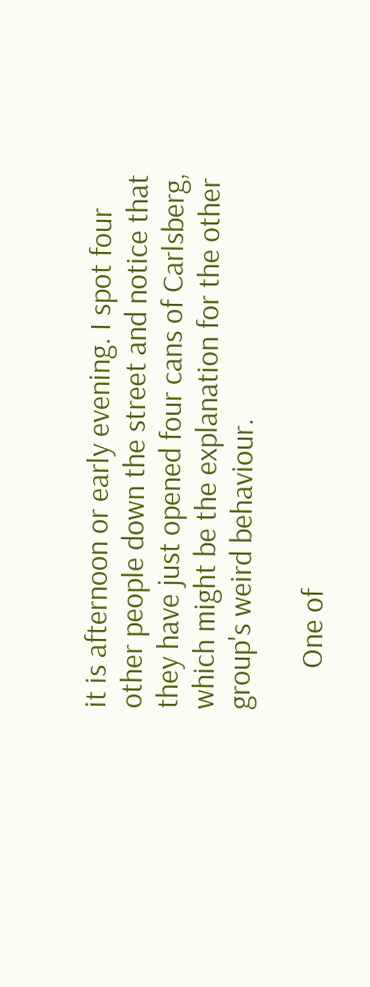it is afternoon or early evening. I spot four other people down the street and notice that they have just opened four cans of Carlsberg, which might be the explanation for the other group's weird behaviour.

      One of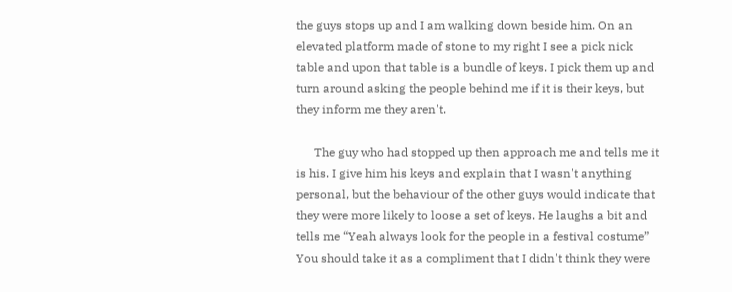the guys stops up and I am walking down beside him. On an elevated platform made of stone to my right I see a pick nick table and upon that table is a bundle of keys. I pick them up and turn around asking the people behind me if it is their keys, but they inform me they aren't.

      The guy who had stopped up then approach me and tells me it is his. I give him his keys and explain that I wasn't anything personal, but the behaviour of the other guys would indicate that they were more likely to loose a set of keys. He laughs a bit and tells me “Yeah always look for the people in a festival costume” You should take it as a compliment that I didn't think they were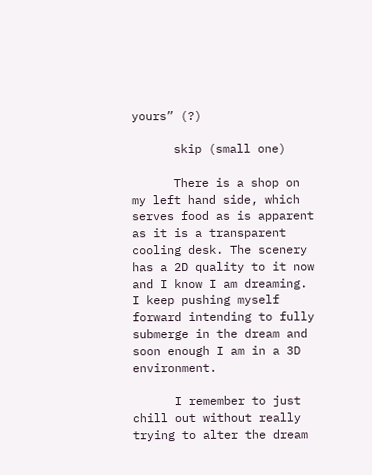yours” (?)

      skip (small one)

      There is a shop on my left hand side, which serves food as is apparent as it is a transparent cooling desk. The scenery has a 2D quality to it now and I know I am dreaming. I keep pushing myself forward intending to fully submerge in the dream and soon enough I am in a 3D environment.

      I remember to just chill out without really trying to alter the dream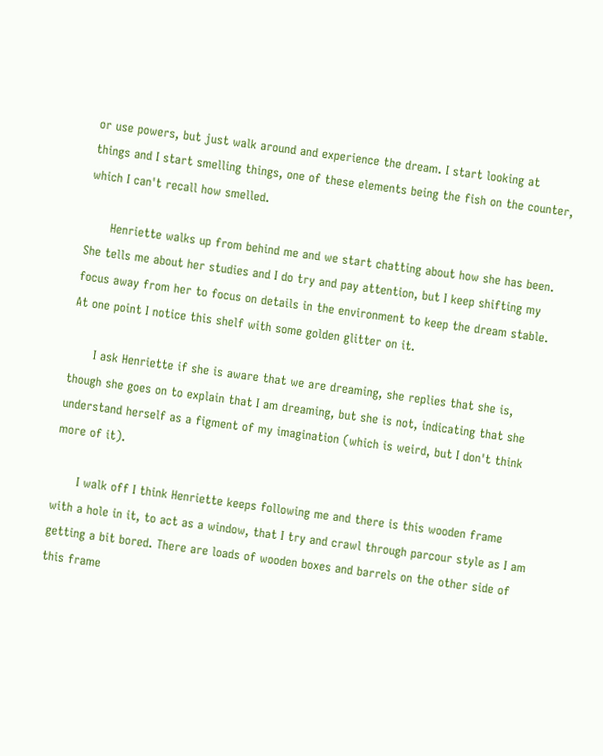or use powers, but just walk around and experience the dream. I start looking at things and I start smelling things, one of these elements being the fish on the counter, which I can't recall how smelled.

      Henriette walks up from behind me and we start chatting about how she has been. She tells me about her studies and I do try and pay attention, but I keep shifting my focus away from her to focus on details in the environment to keep the dream stable. At one point I notice this shelf with some golden glitter on it.

      I ask Henriette if she is aware that we are dreaming, she replies that she is, though she goes on to explain that I am dreaming, but she is not, indicating that she understand herself as a figment of my imagination (which is weird, but I don't think more of it).

      I walk off I think Henriette keeps following me and there is this wooden frame with a hole in it, to act as a window, that I try and crawl through parcour style as I am getting a bit bored. There are loads of wooden boxes and barrels on the other side of this frame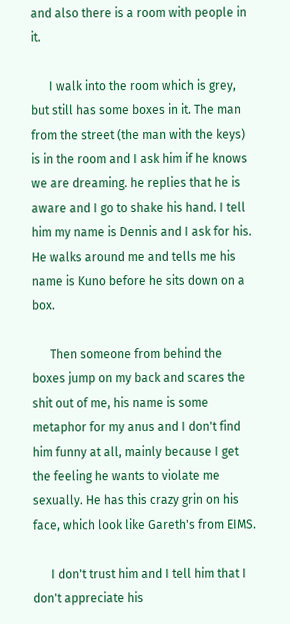and also there is a room with people in it.

      I walk into the room which is grey, but still has some boxes in it. The man from the street (the man with the keys) is in the room and I ask him if he knows we are dreaming. he replies that he is aware and I go to shake his hand. I tell him my name is Dennis and I ask for his. He walks around me and tells me his name is Kuno before he sits down on a box.

      Then someone from behind the boxes jump on my back and scares the shit out of me, his name is some metaphor for my anus and I don't find him funny at all, mainly because I get the feeling he wants to violate me sexually. He has this crazy grin on his face, which look like Gareth's from EIMS.

      I don't trust him and I tell him that I don't appreciate his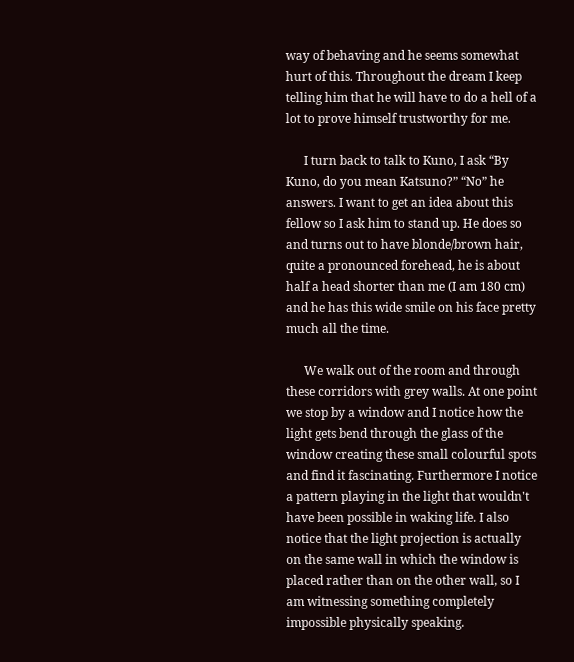way of behaving and he seems somewhat hurt of this. Throughout the dream I keep telling him that he will have to do a hell of a lot to prove himself trustworthy for me.

      I turn back to talk to Kuno, I ask “By Kuno, do you mean Katsuno?” “No” he answers. I want to get an idea about this fellow so I ask him to stand up. He does so and turns out to have blonde/brown hair, quite a pronounced forehead, he is about half a head shorter than me (I am 180 cm) and he has this wide smile on his face pretty much all the time.

      We walk out of the room and through these corridors with grey walls. At one point we stop by a window and I notice how the light gets bend through the glass of the window creating these small colourful spots and find it fascinating. Furthermore I notice a pattern playing in the light that wouldn't have been possible in waking life. I also notice that the light projection is actually on the same wall in which the window is placed rather than on the other wall, so I am witnessing something completely impossible physically speaking.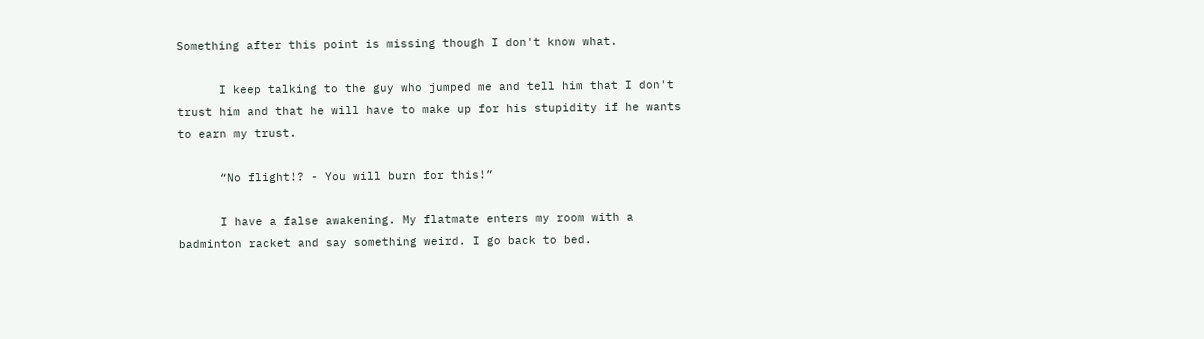Something after this point is missing though I don't know what.

      I keep talking to the guy who jumped me and tell him that I don't trust him and that he will have to make up for his stupidity if he wants to earn my trust.

      “No flight!? - You will burn for this!”

      I have a false awakening. My flatmate enters my room with a badminton racket and say something weird. I go back to bed.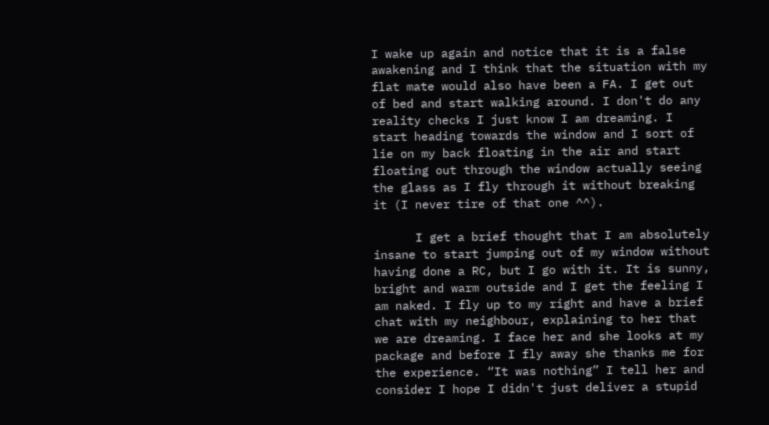I wake up again and notice that it is a false awakening and I think that the situation with my flat mate would also have been a FA. I get out of bed and start walking around. I don't do any reality checks I just know I am dreaming. I start heading towards the window and I sort of lie on my back floating in the air and start floating out through the window actually seeing the glass as I fly through it without breaking it (I never tire of that one ^^).

      I get a brief thought that I am absolutely insane to start jumping out of my window without having done a RC, but I go with it. It is sunny, bright and warm outside and I get the feeling I am naked. I fly up to my right and have a brief chat with my neighbour, explaining to her that we are dreaming. I face her and she looks at my package and before I fly away she thanks me for the experience. “It was nothing” I tell her and consider I hope I didn't just deliver a stupid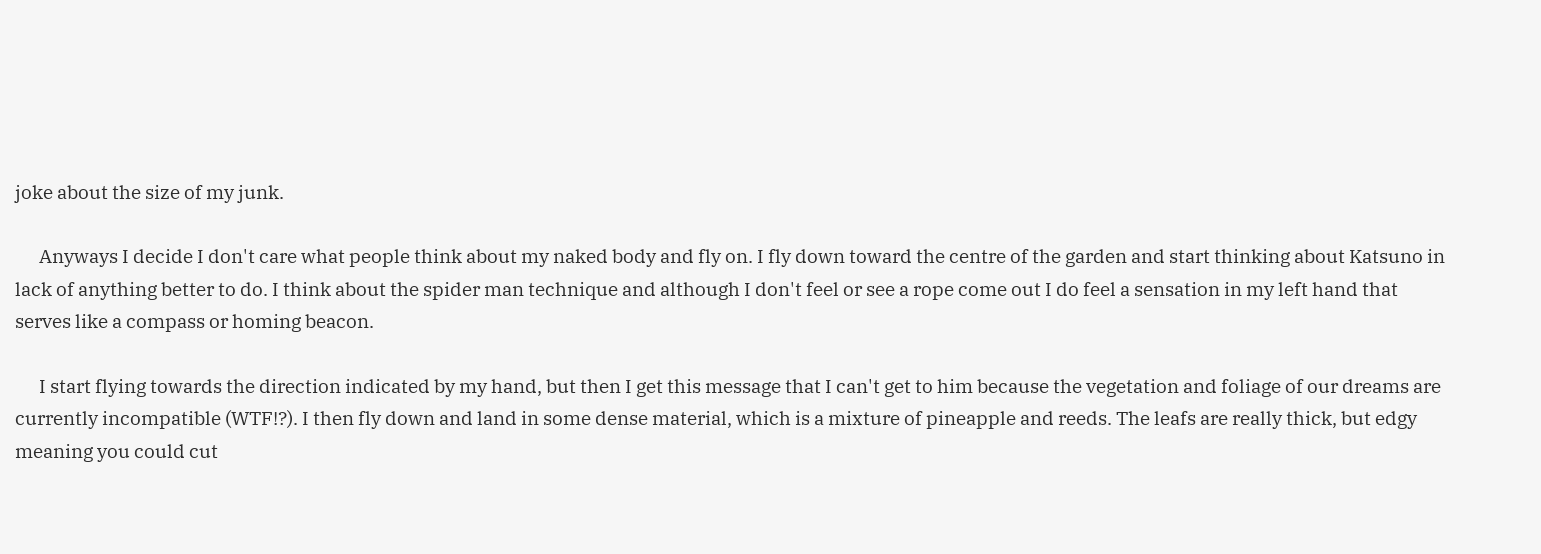joke about the size of my junk.

      Anyways I decide I don't care what people think about my naked body and fly on. I fly down toward the centre of the garden and start thinking about Katsuno in lack of anything better to do. I think about the spider man technique and although I don't feel or see a rope come out I do feel a sensation in my left hand that serves like a compass or homing beacon.

      I start flying towards the direction indicated by my hand, but then I get this message that I can't get to him because the vegetation and foliage of our dreams are currently incompatible (WTF!?). I then fly down and land in some dense material, which is a mixture of pineapple and reeds. The leafs are really thick, but edgy meaning you could cut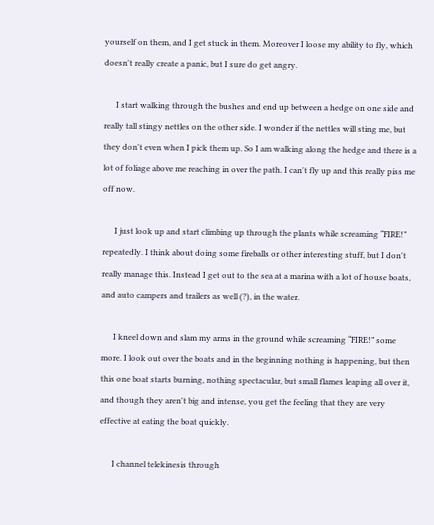yourself on them, and I get stuck in them. Moreover I loose my ability to fly, which doesn't really create a panic, but I sure do get angry.

      I start walking through the bushes and end up between a hedge on one side and really tall stingy nettles on the other side. I wonder if the nettles will sting me, but they don't even when I pick them up. So I am walking along the hedge and there is a lot of foliage above me reaching in over the path. I can't fly up and this really piss me off now.

      I just look up and start climbing up through the plants while screaming “FIRE!” repeatedly. I think about doing some fireballs or other interesting stuff, but I don't really manage this. Instead I get out to the sea at a marina with a lot of house boats, and auto campers and trailers as well (?), in the water.

      I kneel down and slam my arms in the ground while screaming “FIRE!” some more. I look out over the boats and in the beginning nothing is happening, but then this one boat starts burning, nothing spectacular, but small flames leaping all over it, and though they aren't big and intense, you get the feeling that they are very effective at eating the boat quickly.

      I channel telekinesis through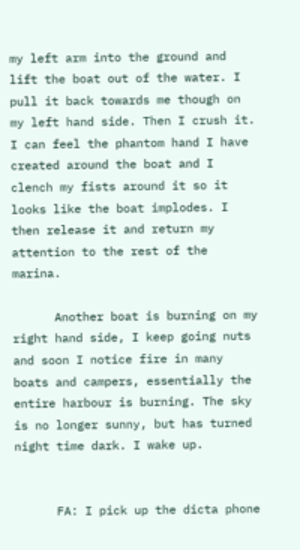my left arm into the ground and lift the boat out of the water. I pull it back towards me though on my left hand side. Then I crush it. I can feel the phantom hand I have created around the boat and I clench my fists around it so it looks like the boat implodes. I then release it and return my attention to the rest of the marina.

      Another boat is burning on my right hand side, I keep going nuts and soon I notice fire in many boats and campers, essentially the entire harbour is burning. The sky is no longer sunny, but has turned night time dark. I wake up.


      FA: I pick up the dicta phone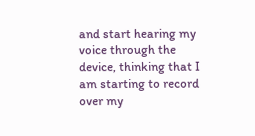and start hearing my voice through the device, thinking that I am starting to record over my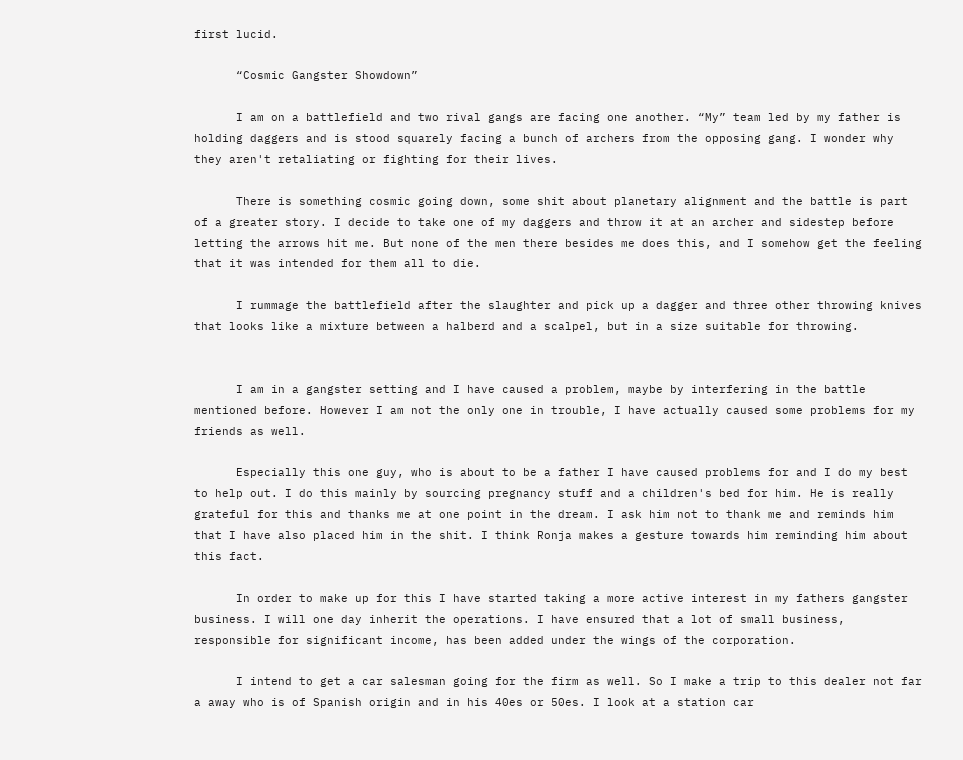first lucid.

      “Cosmic Gangster Showdown”

      I am on a battlefield and two rival gangs are facing one another. “My” team led by my father is holding daggers and is stood squarely facing a bunch of archers from the opposing gang. I wonder why they aren't retaliating or fighting for their lives.

      There is something cosmic going down, some shit about planetary alignment and the battle is part of a greater story. I decide to take one of my daggers and throw it at an archer and sidestep before letting the arrows hit me. But none of the men there besides me does this, and I somehow get the feeling that it was intended for them all to die.

      I rummage the battlefield after the slaughter and pick up a dagger and three other throwing knives that looks like a mixture between a halberd and a scalpel, but in a size suitable for throwing.


      I am in a gangster setting and I have caused a problem, maybe by interfering in the battle mentioned before. However I am not the only one in trouble, I have actually caused some problems for my friends as well.

      Especially this one guy, who is about to be a father I have caused problems for and I do my best to help out. I do this mainly by sourcing pregnancy stuff and a children's bed for him. He is really grateful for this and thanks me at one point in the dream. I ask him not to thank me and reminds him that I have also placed him in the shit. I think Ronja makes a gesture towards him reminding him about this fact.

      In order to make up for this I have started taking a more active interest in my fathers gangster business. I will one day inherit the operations. I have ensured that a lot of small business, responsible for significant income, has been added under the wings of the corporation.

      I intend to get a car salesman going for the firm as well. So I make a trip to this dealer not far a away who is of Spanish origin and in his 40es or 50es. I look at a station car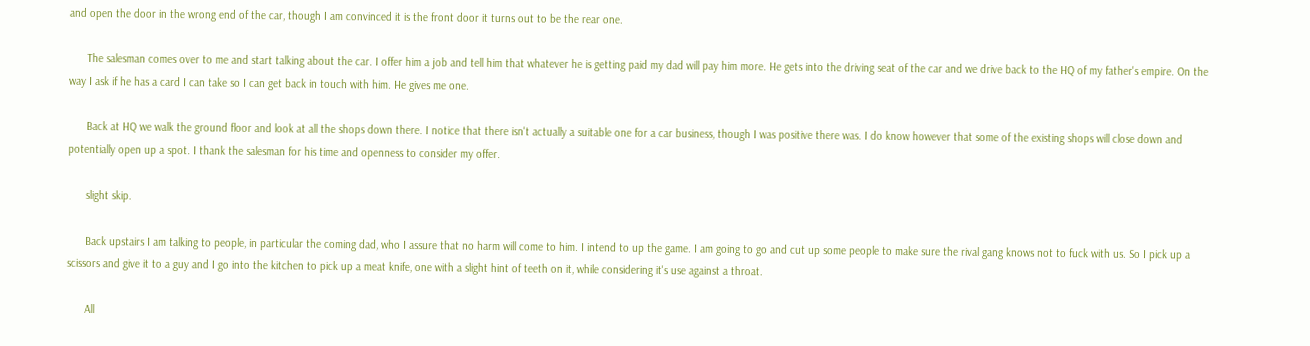and open the door in the wrong end of the car, though I am convinced it is the front door it turns out to be the rear one.

      The salesman comes over to me and start talking about the car. I offer him a job and tell him that whatever he is getting paid my dad will pay him more. He gets into the driving seat of the car and we drive back to the HQ of my father's empire. On the way I ask if he has a card I can take so I can get back in touch with him. He gives me one.

      Back at HQ we walk the ground floor and look at all the shops down there. I notice that there isn't actually a suitable one for a car business, though I was positive there was. I do know however that some of the existing shops will close down and potentially open up a spot. I thank the salesman for his time and openness to consider my offer.

      slight skip.

      Back upstairs I am talking to people, in particular the coming dad, who I assure that no harm will come to him. I intend to up the game. I am going to go and cut up some people to make sure the rival gang knows not to fuck with us. So I pick up a scissors and give it to a guy and I go into the kitchen to pick up a meat knife, one with a slight hint of teeth on it, while considering it's use against a throat.

      All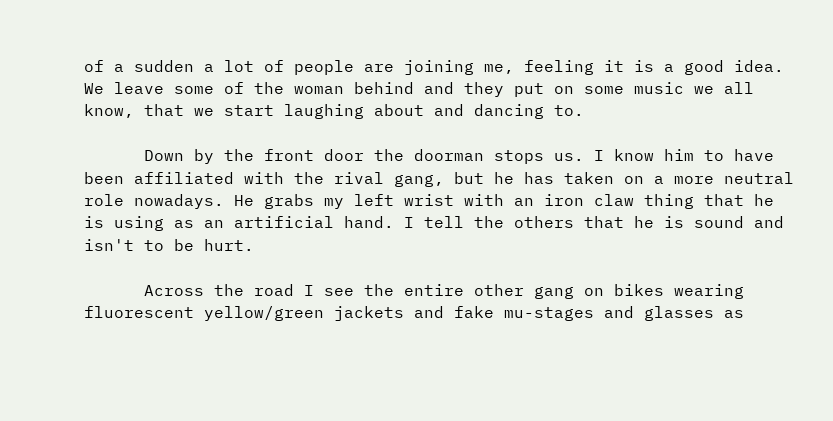of a sudden a lot of people are joining me, feeling it is a good idea. We leave some of the woman behind and they put on some music we all know, that we start laughing about and dancing to.

      Down by the front door the doorman stops us. I know him to have been affiliated with the rival gang, but he has taken on a more neutral role nowadays. He grabs my left wrist with an iron claw thing that he is using as an artificial hand. I tell the others that he is sound and isn't to be hurt.

      Across the road I see the entire other gang on bikes wearing fluorescent yellow/green jackets and fake mu-stages and glasses as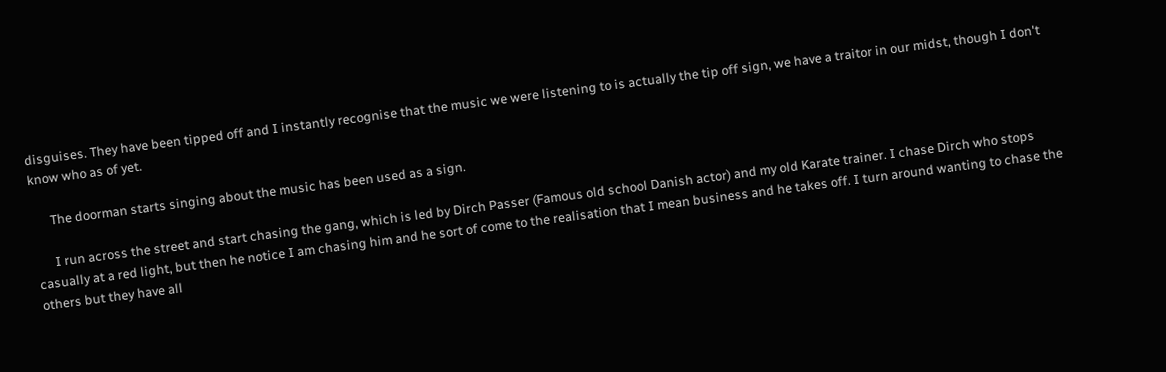disguises. They have been tipped off and I instantly recognise that the music we were listening to is actually the tip off sign, we have a traitor in our midst, though I don't know who as of yet.

      The doorman starts singing about the music has been used as a sign.

      I run across the street and start chasing the gang, which is led by Dirch Passer (Famous old school Danish actor) and my old Karate trainer. I chase Dirch who stops casually at a red light, but then he notice I am chasing him and he sort of come to the realisation that I mean business and he takes off. I turn around wanting to chase the others but they have all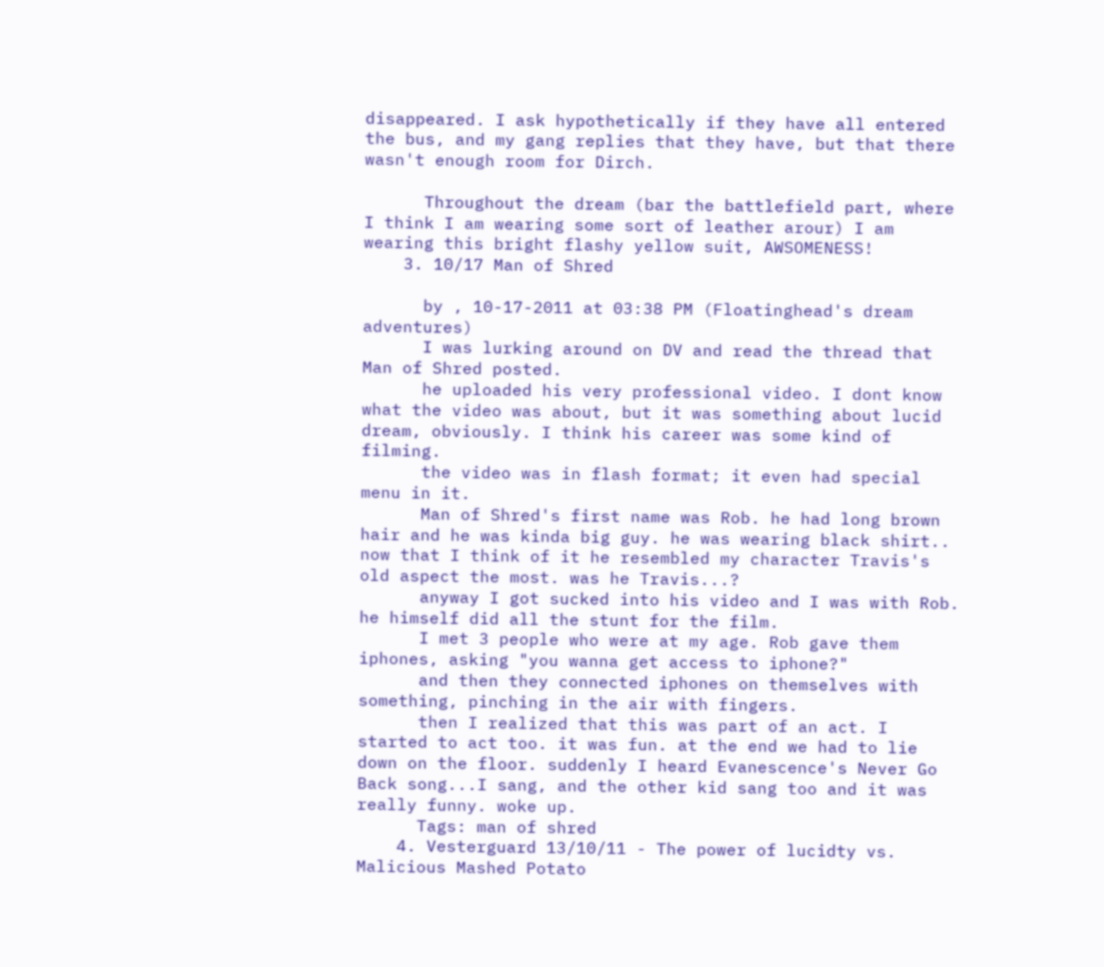disappeared. I ask hypothetically if they have all entered the bus, and my gang replies that they have, but that there wasn't enough room for Dirch.

      Throughout the dream (bar the battlefield part, where I think I am wearing some sort of leather arour) I am wearing this bright flashy yellow suit, AWSOMENESS!
    3. 10/17 Man of Shred

      by , 10-17-2011 at 03:38 PM (Floatinghead's dream adventures)
      I was lurking around on DV and read the thread that Man of Shred posted.
      he uploaded his very professional video. I dont know what the video was about, but it was something about lucid dream, obviously. I think his career was some kind of filming.
      the video was in flash format; it even had special menu in it.
      Man of Shred's first name was Rob. he had long brown hair and he was kinda big guy. he was wearing black shirt.. now that I think of it he resembled my character Travis's old aspect the most. was he Travis...?
      anyway I got sucked into his video and I was with Rob. he himself did all the stunt for the film.
      I met 3 people who were at my age. Rob gave them iphones, asking "you wanna get access to iphone?"
      and then they connected iphones on themselves with something, pinching in the air with fingers.
      then I realized that this was part of an act. I started to act too. it was fun. at the end we had to lie down on the floor. suddenly I heard Evanescence's Never Go Back song...I sang, and the other kid sang too and it was really funny. woke up.
      Tags: man of shred
    4. Vesterguard 13/10/11 - The power of lucidty vs. Malicious Mashed Potato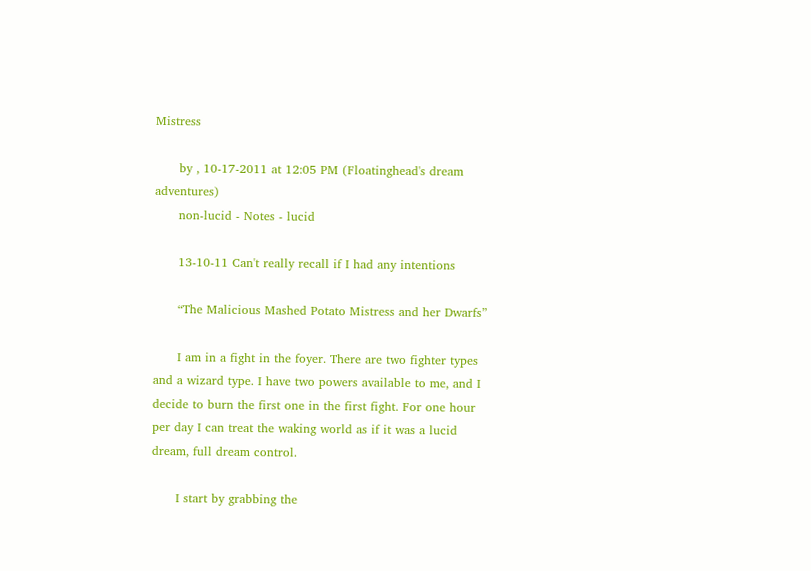Mistress

      by , 10-17-2011 at 12:05 PM (Floatinghead's dream adventures)
      non-lucid - Notes - lucid

      13-10-11 Can't really recall if I had any intentions

      “The Malicious Mashed Potato Mistress and her Dwarfs”

      I am in a fight in the foyer. There are two fighter types and a wizard type. I have two powers available to me, and I decide to burn the first one in the first fight. For one hour per day I can treat the waking world as if it was a lucid dream, full dream control.

      I start by grabbing the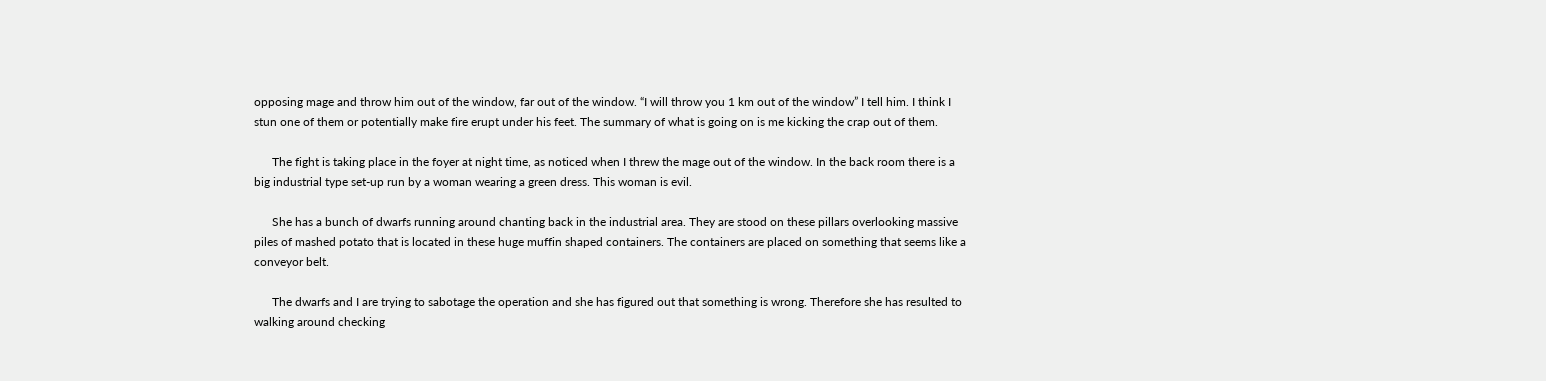opposing mage and throw him out of the window, far out of the window. “I will throw you 1 km out of the window” I tell him. I think I stun one of them or potentially make fire erupt under his feet. The summary of what is going on is me kicking the crap out of them.

      The fight is taking place in the foyer at night time, as noticed when I threw the mage out of the window. In the back room there is a big industrial type set-up run by a woman wearing a green dress. This woman is evil.

      She has a bunch of dwarfs running around chanting back in the industrial area. They are stood on these pillars overlooking massive piles of mashed potato that is located in these huge muffin shaped containers. The containers are placed on something that seems like a conveyor belt.

      The dwarfs and I are trying to sabotage the operation and she has figured out that something is wrong. Therefore she has resulted to walking around checking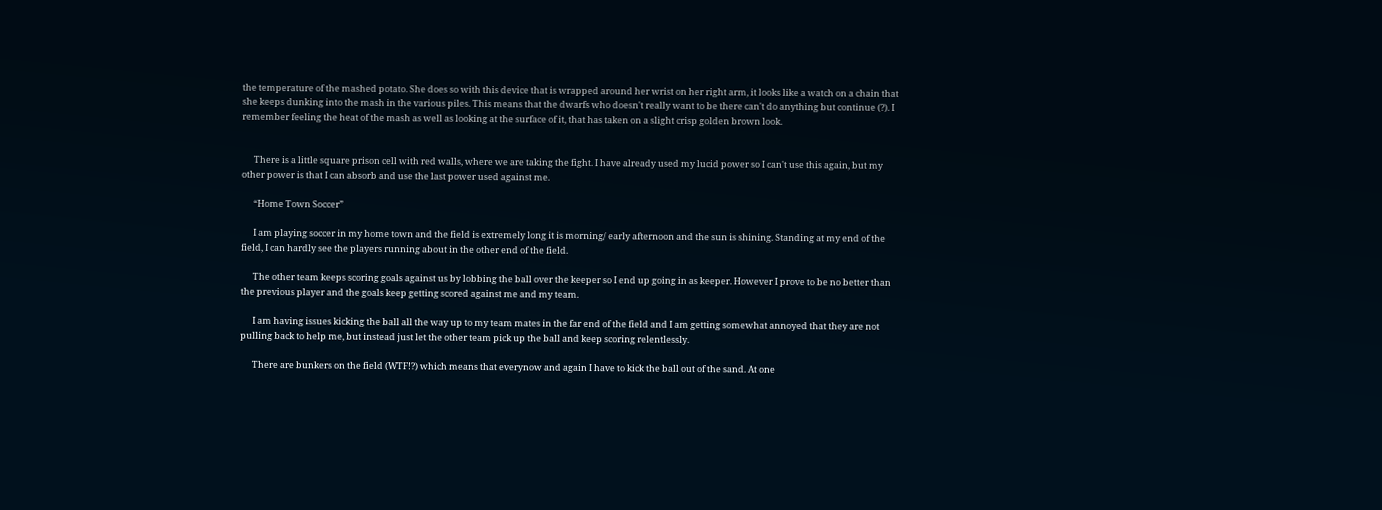the temperature of the mashed potato. She does so with this device that is wrapped around her wrist on her right arm, it looks like a watch on a chain that she keeps dunking into the mash in the various piles. This means that the dwarfs who doesn't really want to be there can't do anything but continue (?). I remember feeling the heat of the mash as well as looking at the surface of it, that has taken on a slight crisp golden brown look.


      There is a little square prison cell with red walls, where we are taking the fight. I have already used my lucid power so I can't use this again, but my other power is that I can absorb and use the last power used against me.

      “Home Town Soccer”

      I am playing soccer in my home town and the field is extremely long it is morning/ early afternoon and the sun is shining. Standing at my end of the field, I can hardly see the players running about in the other end of the field.

      The other team keeps scoring goals against us by lobbing the ball over the keeper so I end up going in as keeper. However I prove to be no better than the previous player and the goals keep getting scored against me and my team.

      I am having issues kicking the ball all the way up to my team mates in the far end of the field and I am getting somewhat annoyed that they are not pulling back to help me, but instead just let the other team pick up the ball and keep scoring relentlessly.

      There are bunkers on the field (WTF!?) which means that everynow and again I have to kick the ball out of the sand. At one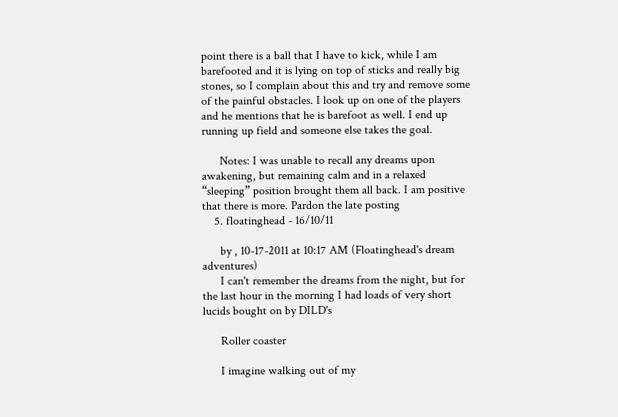point there is a ball that I have to kick, while I am barefooted and it is lying on top of sticks and really big stones, so I complain about this and try and remove some of the painful obstacles. I look up on one of the players and he mentions that he is barefoot as well. I end up running up field and someone else takes the goal.

      Notes: I was unable to recall any dreams upon awakening, but remaining calm and in a relaxed “sleeping” position brought them all back. I am positive that there is more. Pardon the late posting
    5. floatinghead - 16/10/11

      by , 10-17-2011 at 10:17 AM (Floatinghead's dream adventures)
      I can't remember the dreams from the night, but for the last hour in the morning I had loads of very short lucids bought on by DILD's

      Roller coaster

      I imagine walking out of my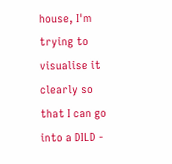house, I'm trying to visualise it clearly so that I can go into a DILD -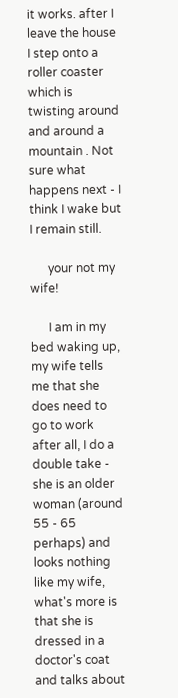it works. after I leave the house I step onto a roller coaster which is twisting around and around a mountain . Not sure what happens next - I think I wake but I remain still.

      your not my wife!

      I am in my bed waking up, my wife tells me that she does need to go to work after all, I do a double take - she is an older woman (around 55 - 65 perhaps) and looks nothing like my wife, what's more is that she is dressed in a doctor's coat and talks about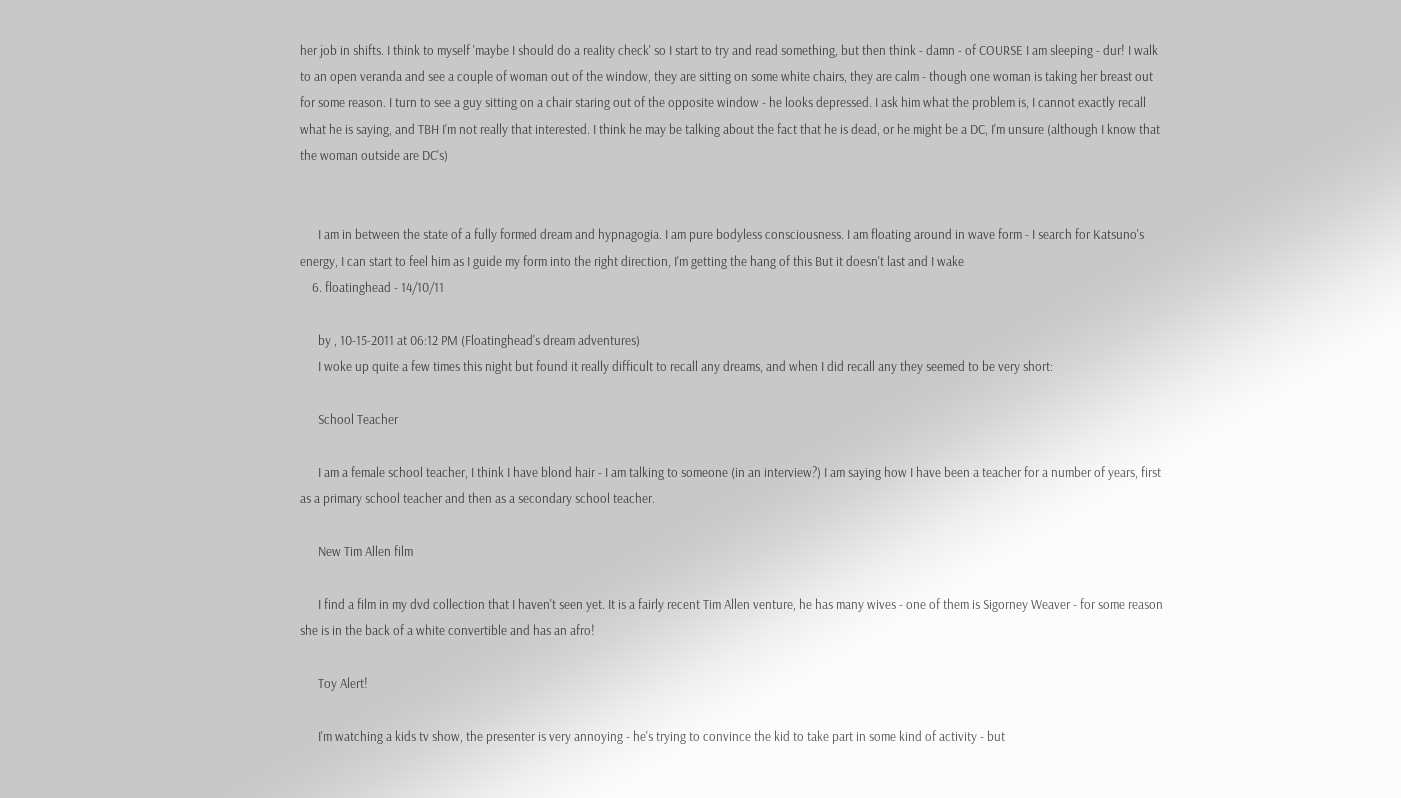her job in shifts. I think to myself 'maybe I should do a reality check' so I start to try and read something, but then think - damn - of COURSE I am sleeping - dur! I walk to an open veranda and see a couple of woman out of the window, they are sitting on some white chairs, they are calm - though one woman is taking her breast out for some reason. I turn to see a guy sitting on a chair staring out of the opposite window - he looks depressed. I ask him what the problem is, I cannot exactly recall what he is saying, and TBH I'm not really that interested. I think he may be talking about the fact that he is dead, or he might be a DC, I'm unsure (although I know that the woman outside are DC's)


      I am in between the state of a fully formed dream and hypnagogia. I am pure bodyless consciousness. I am floating around in wave form - I search for Katsuno's energy, I can start to feel him as I guide my form into the right direction, I'm getting the hang of this But it doesn't last and I wake
    6. floatinghead - 14/10/11

      by , 10-15-2011 at 06:12 PM (Floatinghead's dream adventures)
      I woke up quite a few times this night but found it really difficult to recall any dreams, and when I did recall any they seemed to be very short:

      School Teacher

      I am a female school teacher, I think I have blond hair - I am talking to someone (in an interview?) I am saying how I have been a teacher for a number of years, first as a primary school teacher and then as a secondary school teacher.

      New Tim Allen film

      I find a film in my dvd collection that I haven't seen yet. It is a fairly recent Tim Allen venture, he has many wives - one of them is Sigorney Weaver - for some reason she is in the back of a white convertible and has an afro!

      Toy Alert!

      I'm watching a kids tv show, the presenter is very annoying - he's trying to convince the kid to take part in some kind of activity - but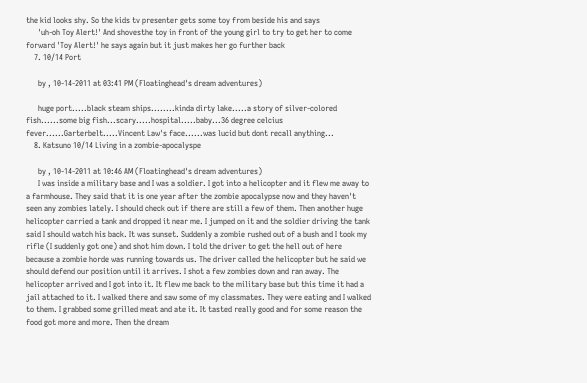the kid looks shy. So the kids tv presenter gets some toy from beside his and says
      'uh-oh Toy Alert!' And shovesthe toy in front of the young girl to try to get her to come forward 'Toy Alert!' he says again but it just makes her go further back
    7. 10/14 Port

      by , 10-14-2011 at 03:41 PM (Floatinghead's dream adventures)

      huge port.....black steam ships........kinda dirty lake.....a story of silver-colored fish......some big fish...scary.....hospital.....baby...36 degree celcius fever......Garterbelt.....Vincent Law's face......was lucid but dont recall anything...
    8. Katsuno 10/14 Living in a zombie-apocalyspe

      by , 10-14-2011 at 10:46 AM (Floatinghead's dream adventures)
      I was inside a military base and I was a soldier. I got into a helicopter and it flew me away to a farmhouse. They said that it is one year after the zombie apocalypse now and they haven't seen any zombies lately. I should check out if there are still a few of them. Then another huge helicopter carried a tank and dropped it near me. I jumped on it and the soldier driving the tank said I should watch his back. It was sunset. Suddenly a zombie rushed out of a bush and I took my rifle (I suddenly got one) and shot him down. I told the driver to get the hell out of here because a zombie horde was running towards us. The driver called the helicopter but he said we should defend our position until it arrives. I shot a few zombies down and ran away. The helicopter arrived and I got into it. It flew me back to the military base but this time it had a jail attached to it. I walked there and saw some of my classmates. They were eating and I walked to them. I grabbed some grilled meat and ate it. It tasted really good and for some reason the food got more and more. Then the dream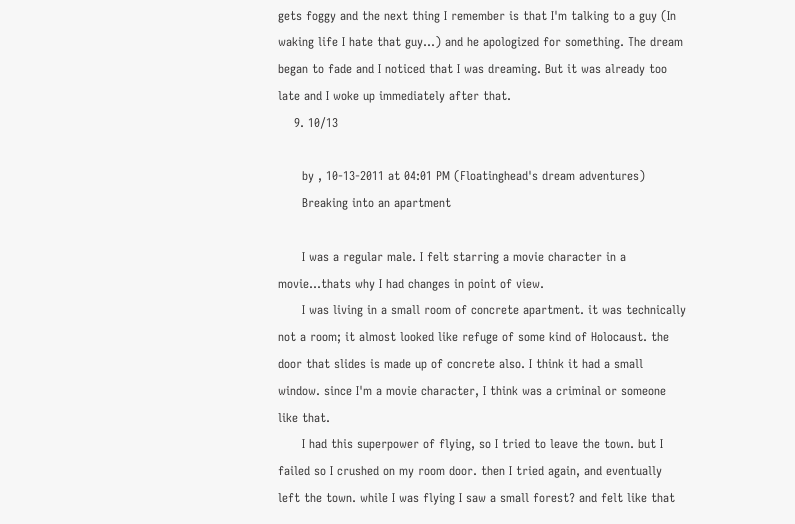gets foggy and the next thing I remember is that I'm talking to a guy (In waking life I hate that guy...) and he apologized for something. The dream began to fade and I noticed that I was dreaming. But it was already too late and I woke up immediately after that.
    9. 10/13

      by , 10-13-2011 at 04:01 PM (Floatinghead's dream adventures)
      Breaking into an apartment

      I was a regular male. I felt starring a movie character in a movie...thats why I had changes in point of view.
      I was living in a small room of concrete apartment. it was technically not a room; it almost looked like refuge of some kind of Holocaust. the door that slides is made up of concrete also. I think it had a small window. since I'm a movie character, I think was a criminal or someone like that.
      I had this superpower of flying, so I tried to leave the town. but I failed so I crushed on my room door. then I tried again, and eventually left the town. while I was flying I saw a small forest? and felt like that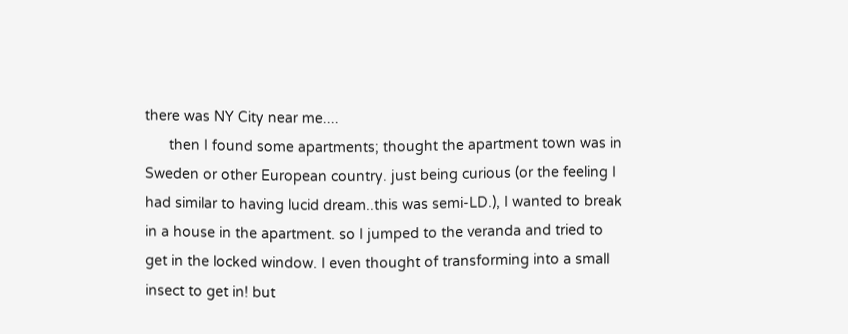there was NY City near me....
      then I found some apartments; thought the apartment town was in Sweden or other European country. just being curious (or the feeling I had similar to having lucid dream..this was semi-LD.), I wanted to break in a house in the apartment. so I jumped to the veranda and tried to get in the locked window. I even thought of transforming into a small insect to get in! but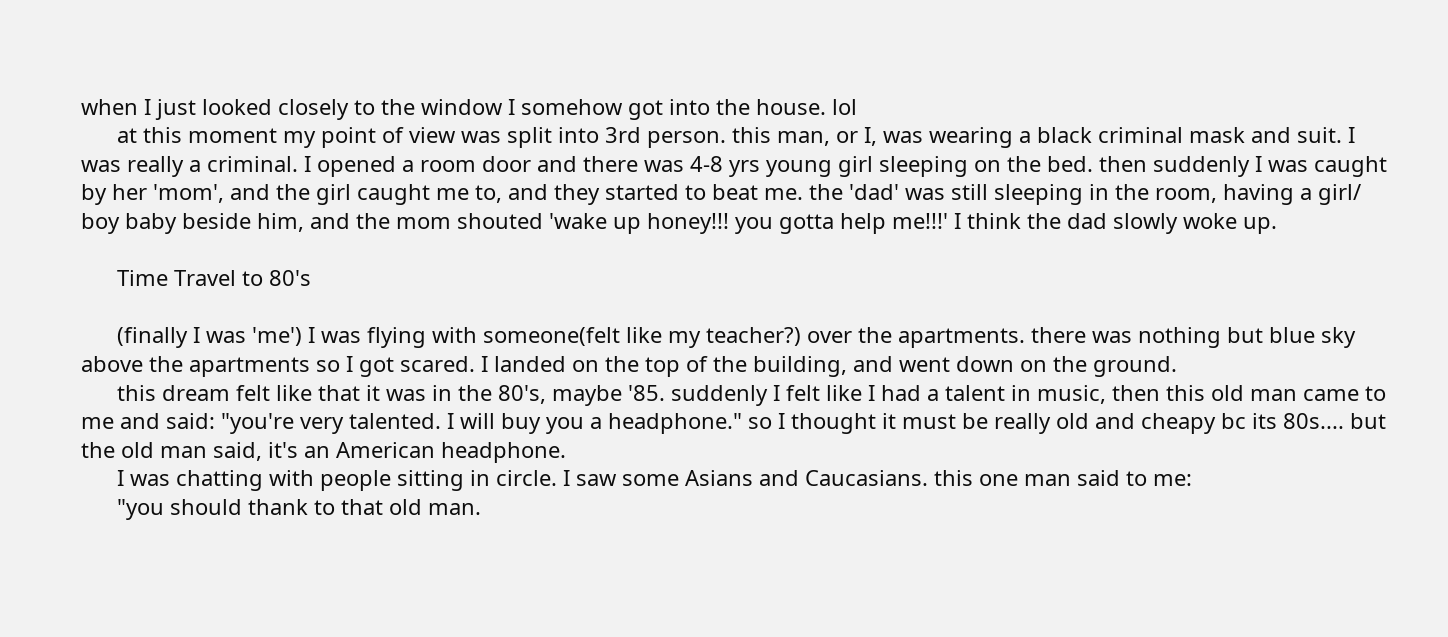when I just looked closely to the window I somehow got into the house. lol
      at this moment my point of view was split into 3rd person. this man, or I, was wearing a black criminal mask and suit. I was really a criminal. I opened a room door and there was 4-8 yrs young girl sleeping on the bed. then suddenly I was caught by her 'mom', and the girl caught me to, and they started to beat me. the 'dad' was still sleeping in the room, having a girl/ boy baby beside him, and the mom shouted 'wake up honey!!! you gotta help me!!!' I think the dad slowly woke up.

      Time Travel to 80's

      (finally I was 'me') I was flying with someone(felt like my teacher?) over the apartments. there was nothing but blue sky above the apartments so I got scared. I landed on the top of the building, and went down on the ground.
      this dream felt like that it was in the 80's, maybe '85. suddenly I felt like I had a talent in music, then this old man came to me and said: "you're very talented. I will buy you a headphone." so I thought it must be really old and cheapy bc its 80s.... but the old man said, it's an American headphone.
      I was chatting with people sitting in circle. I saw some Asians and Caucasians. this one man said to me:
      "you should thank to that old man.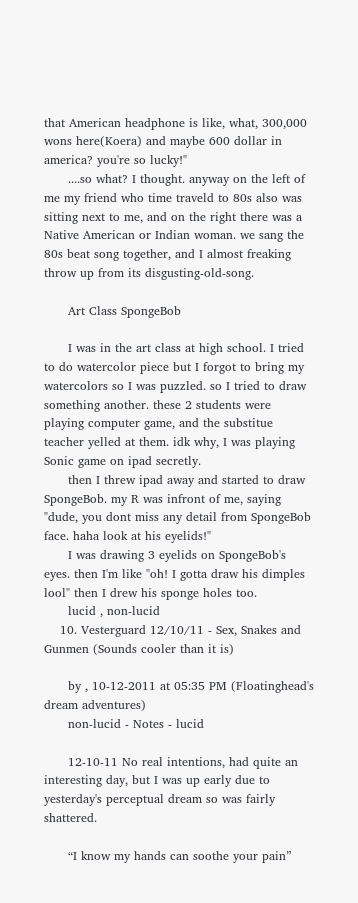that American headphone is like, what, 300,000 wons here(Koera) and maybe 600 dollar in america? you're so lucky!"
      ....so what? I thought. anyway on the left of me my friend who time traveld to 80s also was sitting next to me, and on the right there was a Native American or Indian woman. we sang the 80s beat song together, and I almost freaking throw up from its disgusting-old-song.

      Art Class SpongeBob

      I was in the art class at high school. I tried to do watercolor piece but I forgot to bring my watercolors so I was puzzled. so I tried to draw something another. these 2 students were playing computer game, and the substitue teacher yelled at them. idk why, I was playing Sonic game on ipad secretly.
      then I threw ipad away and started to draw SpongeBob. my R was infront of me, saying "dude, you dont miss any detail from SpongeBob face. haha look at his eyelids!"
      I was drawing 3 eyelids on SpongeBob's eyes. then I'm like "oh! I gotta draw his dimples lool" then I drew his sponge holes too.
      lucid , non-lucid
    10. Vesterguard 12/10/11 - Sex, Snakes and Gunmen (Sounds cooler than it is)

      by , 10-12-2011 at 05:35 PM (Floatinghead's dream adventures)
      non-lucid - Notes - lucid

      12-10-11 No real intentions, had quite an interesting day, but I was up early due to yesterday's perceptual dream so was fairly shattered.

      “I know my hands can soothe your pain”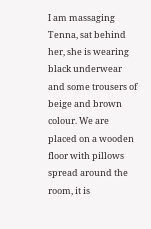I am massaging Tenna, sat behind her, she is wearing black underwear and some trousers of beige and brown colour. We are placed on a wooden floor with pillows spread around the room, it is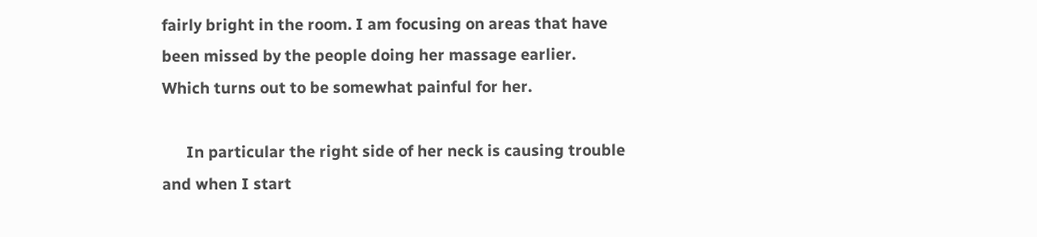fairly bright in the room. I am focusing on areas that have been missed by the people doing her massage earlier. Which turns out to be somewhat painful for her.

      In particular the right side of her neck is causing trouble and when I start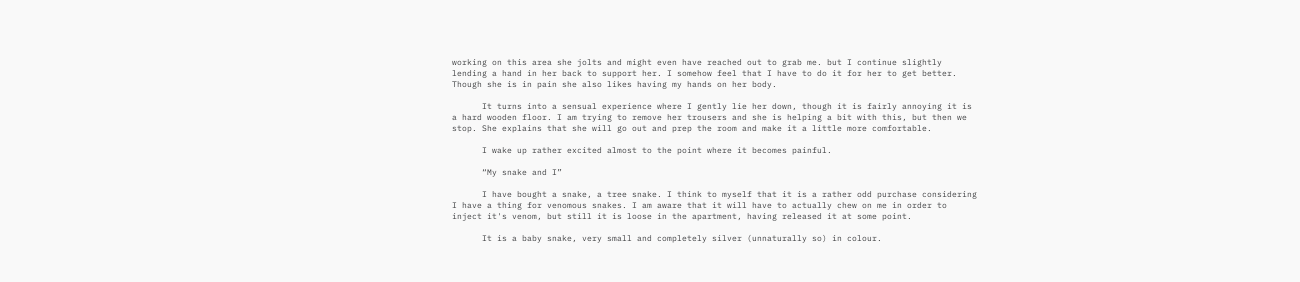working on this area she jolts and might even have reached out to grab me. but I continue slightly lending a hand in her back to support her. I somehow feel that I have to do it for her to get better. Though she is in pain she also likes having my hands on her body.

      It turns into a sensual experience where I gently lie her down, though it is fairly annoying it is a hard wooden floor. I am trying to remove her trousers and she is helping a bit with this, but then we stop. She explains that she will go out and prep the room and make it a little more comfortable.

      I wake up rather excited almost to the point where it becomes painful.

      “My snake and I”

      I have bought a snake, a tree snake. I think to myself that it is a rather odd purchase considering I have a thing for venomous snakes. I am aware that it will have to actually chew on me in order to inject it's venom, but still it is loose in the apartment, having released it at some point.

      It is a baby snake, very small and completely silver (unnaturally so) in colour.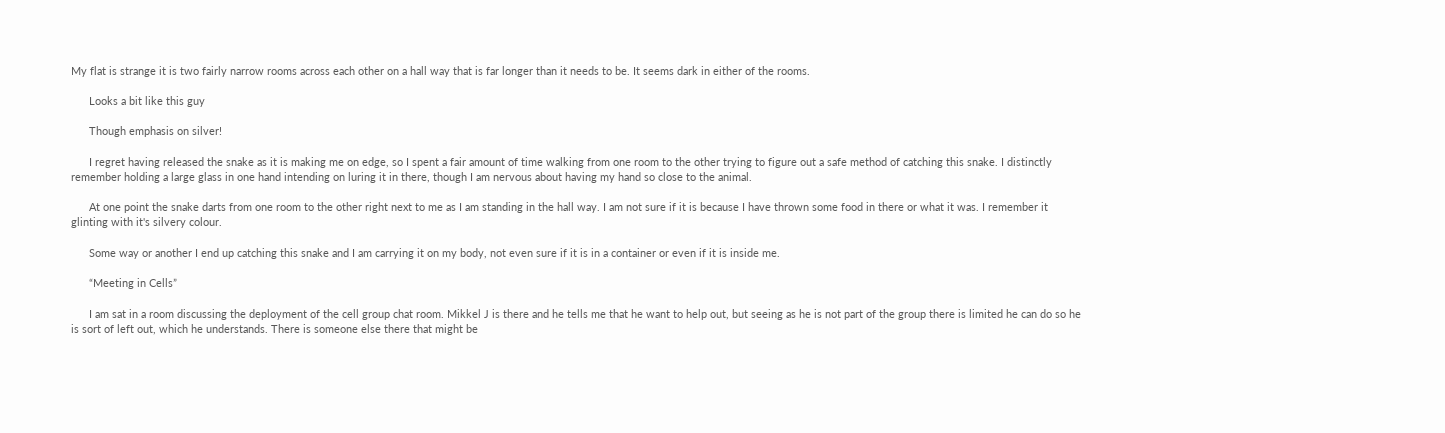My flat is strange it is two fairly narrow rooms across each other on a hall way that is far longer than it needs to be. It seems dark in either of the rooms.

      Looks a bit like this guy

      Though emphasis on silver!

      I regret having released the snake as it is making me on edge, so I spent a fair amount of time walking from one room to the other trying to figure out a safe method of catching this snake. I distinctly remember holding a large glass in one hand intending on luring it in there, though I am nervous about having my hand so close to the animal.

      At one point the snake darts from one room to the other right next to me as I am standing in the hall way. I am not sure if it is because I have thrown some food in there or what it was. I remember it glinting with it's silvery colour.

      Some way or another I end up catching this snake and I am carrying it on my body, not even sure if it is in a container or even if it is inside me.

      “Meeting in Cells”

      I am sat in a room discussing the deployment of the cell group chat room. Mikkel J is there and he tells me that he want to help out, but seeing as he is not part of the group there is limited he can do so he is sort of left out, which he understands. There is someone else there that might be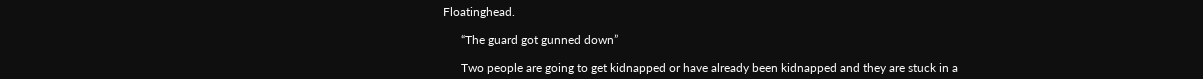Floatinghead.

      “The guard got gunned down”

      Two people are going to get kidnapped or have already been kidnapped and they are stuck in a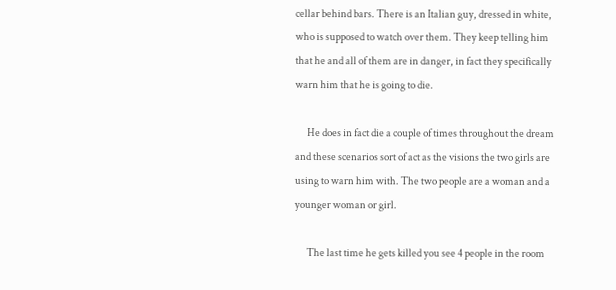cellar behind bars. There is an Italian guy, dressed in white, who is supposed to watch over them. They keep telling him that he and all of them are in danger, in fact they specifically warn him that he is going to die.

      He does in fact die a couple of times throughout the dream and these scenarios sort of act as the visions the two girls are using to warn him with. The two people are a woman and a younger woman or girl.

      The last time he gets killed you see 4 people in the room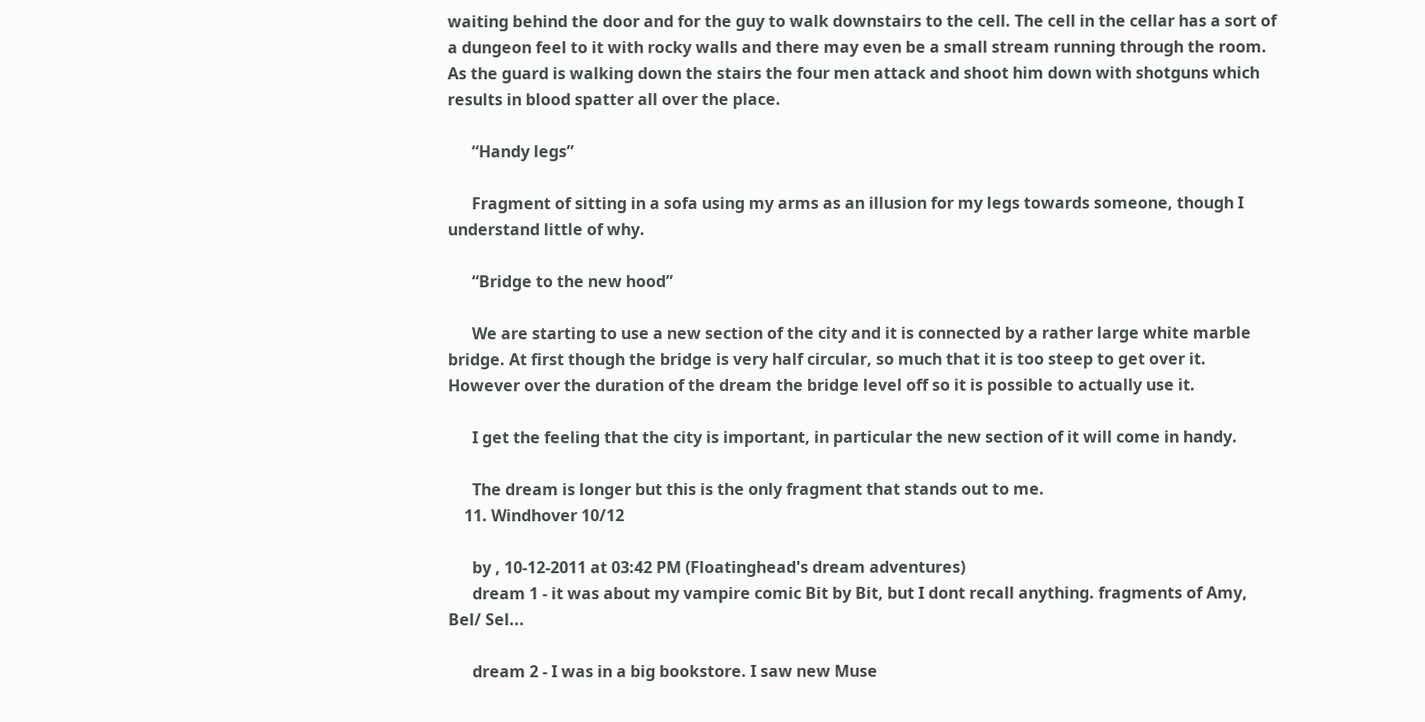waiting behind the door and for the guy to walk downstairs to the cell. The cell in the cellar has a sort of a dungeon feel to it with rocky walls and there may even be a small stream running through the room. As the guard is walking down the stairs the four men attack and shoot him down with shotguns which results in blood spatter all over the place.

      “Handy legs”

      Fragment of sitting in a sofa using my arms as an illusion for my legs towards someone, though I understand little of why.

      “Bridge to the new hood”

      We are starting to use a new section of the city and it is connected by a rather large white marble bridge. At first though the bridge is very half circular, so much that it is too steep to get over it. However over the duration of the dream the bridge level off so it is possible to actually use it.

      I get the feeling that the city is important, in particular the new section of it will come in handy.

      The dream is longer but this is the only fragment that stands out to me.
    11. Windhover 10/12

      by , 10-12-2011 at 03:42 PM (Floatinghead's dream adventures)
      dream 1 - it was about my vampire comic Bit by Bit, but I dont recall anything. fragments of Amy, Bel/ Sel...

      dream 2 - I was in a big bookstore. I saw new Muse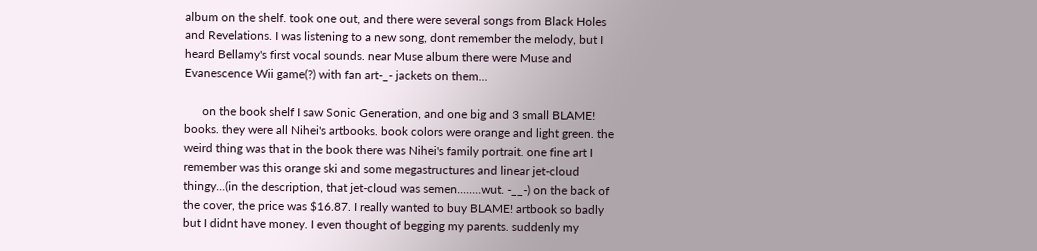album on the shelf. took one out, and there were several songs from Black Holes and Revelations. I was listening to a new song, dont remember the melody, but I heard Bellamy's first vocal sounds. near Muse album there were Muse and Evanescence Wii game(?) with fan art-_- jackets on them...

      on the book shelf I saw Sonic Generation, and one big and 3 small BLAME! books. they were all Nihei's artbooks. book colors were orange and light green. the weird thing was that in the book there was Nihei's family portrait. one fine art I remember was this orange ski and some megastructures and linear jet-cloud thingy...(in the description, that jet-cloud was semen........wut. -__-) on the back of the cover, the price was $16.87. I really wanted to buy BLAME! artbook so badly but I didnt have money. I even thought of begging my parents. suddenly my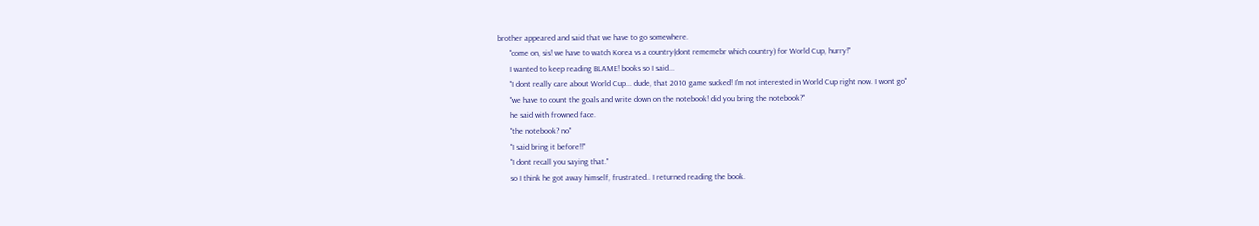brother appeared and said that we have to go somewhere.
      "come on, sis! we have to watch Korea vs a country(dont rememebr which country) for World Cup, hurry!"
      I wanted to keep reading BLAME! books so I said...
      "I dont really care about World Cup... dude, that 2010 game sucked! I'm not interested in World Cup right now. I wont go"
      "we have to count the goals and write down on the notebook! did you bring the notebook?"
      he said with frowned face.
      "the notebook? no"
      "I said bring it before!!"
      "I dont recall you saying that."
      so I think he got away himself, frustrated.. I returned reading the book.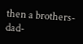then a brothers-dad-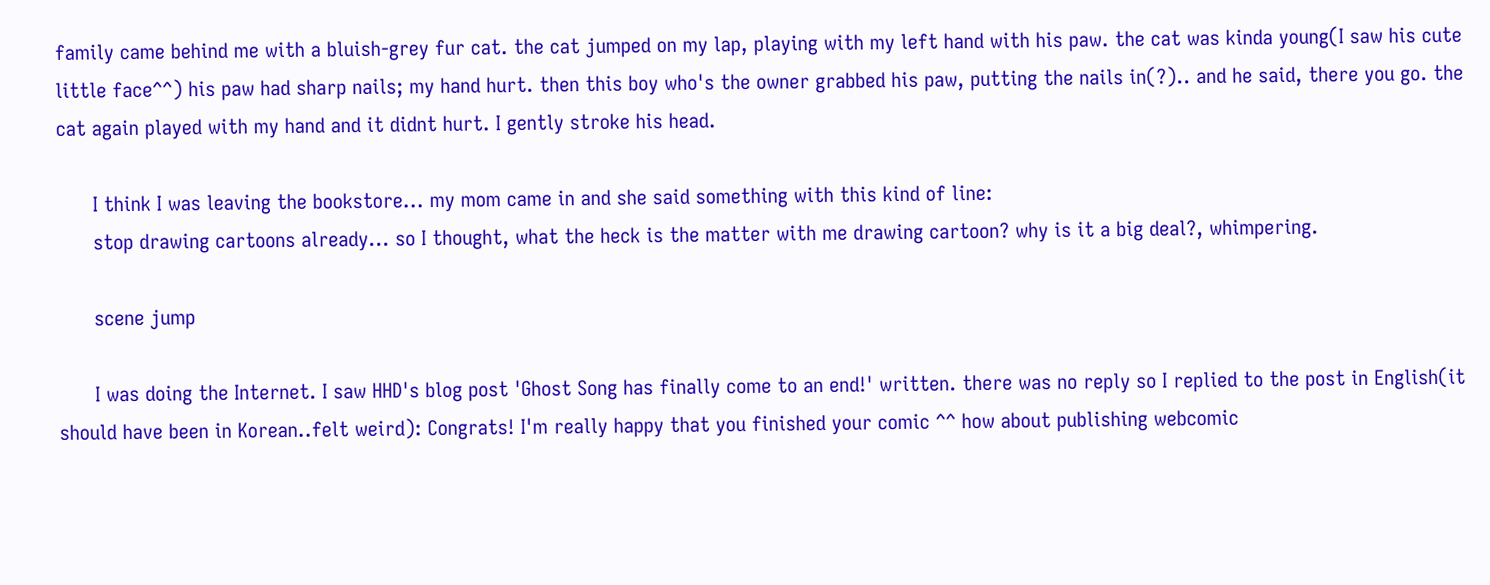family came behind me with a bluish-grey fur cat. the cat jumped on my lap, playing with my left hand with his paw. the cat was kinda young(I saw his cute little face^^) his paw had sharp nails; my hand hurt. then this boy who's the owner grabbed his paw, putting the nails in(?).. and he said, there you go. the cat again played with my hand and it didnt hurt. I gently stroke his head.

      I think I was leaving the bookstore... my mom came in and she said something with this kind of line:
      stop drawing cartoons already... so I thought, what the heck is the matter with me drawing cartoon? why is it a big deal?, whimpering.

      scene jump

      I was doing the Internet. I saw HHD's blog post 'Ghost Song has finally come to an end!' written. there was no reply so I replied to the post in English(it should have been in Korean..felt weird): Congrats! I'm really happy that you finished your comic ^^ how about publishing webcomic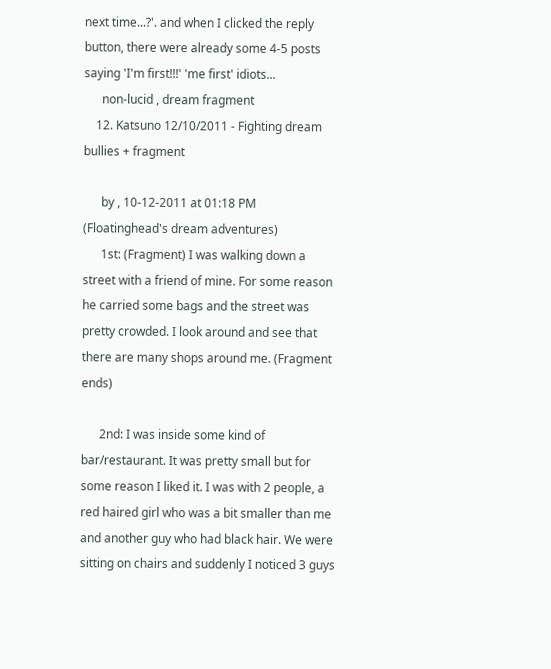next time...?'. and when I clicked the reply button, there were already some 4-5 posts saying 'I'm first!!!' 'me first' idiots...
      non-lucid , dream fragment
    12. Katsuno 12/10/2011 - Fighting dream bullies + fragment

      by , 10-12-2011 at 01:18 PM (Floatinghead's dream adventures)
      1st: (Fragment) I was walking down a street with a friend of mine. For some reason he carried some bags and the street was pretty crowded. I look around and see that there are many shops around me. (Fragment ends)

      2nd: I was inside some kind of bar/restaurant. It was pretty small but for some reason I liked it. I was with 2 people, a red haired girl who was a bit smaller than me and another guy who had black hair. We were sitting on chairs and suddenly I noticed 3 guys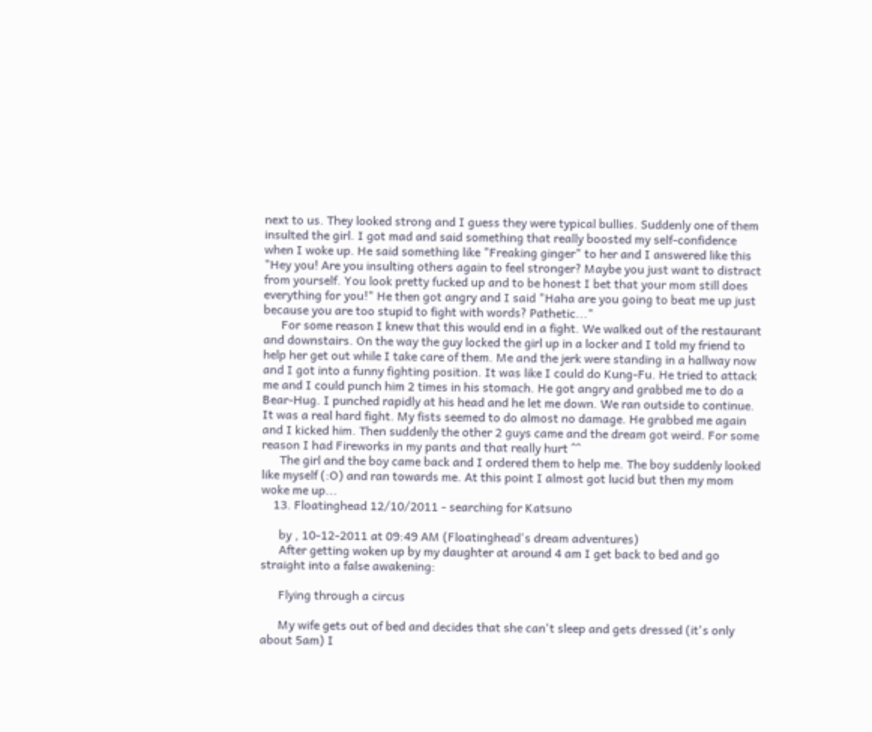next to us. They looked strong and I guess they were typical bullies. Suddenly one of them insulted the girl. I got mad and said something that really boosted my self-confidence when I woke up. He said something like "Freaking ginger" to her and I answered like this "Hey you! Are you insulting others again to feel stronger? Maybe you just want to distract from yourself. You look pretty fucked up and to be honest I bet that your mom still does everything for you!" He then got angry and I said "Haha are you going to beat me up just because you are too stupid to fight with words? Pathetic..."
      For some reason I knew that this would end in a fight. We walked out of the restaurant and downstairs. On the way the guy locked the girl up in a locker and I told my friend to help her get out while I take care of them. Me and the jerk were standing in a hallway now and I got into a funny fighting position. It was like I could do Kung-Fu. He tried to attack me and I could punch him 2 times in his stomach. He got angry and grabbed me to do a Bear-Hug. I punched rapidly at his head and he let me down. We ran outside to continue. It was a real hard fight. My fists seemed to do almost no damage. He grabbed me again and I kicked him. Then suddenly the other 2 guys came and the dream got weird. For some reason I had Fireworks in my pants and that really hurt ^^
      The girl and the boy came back and I ordered them to help me. The boy suddenly looked like myself (:O) and ran towards me. At this point I almost got lucid but then my mom woke me up...
    13. Floatinghead 12/10/2011 - searching for Katsuno

      by , 10-12-2011 at 09:49 AM (Floatinghead's dream adventures)
      After getting woken up by my daughter at around 4 am I get back to bed and go straight into a false awakening:

      Flying through a circus

      My wife gets out of bed and decides that she can't sleep and gets dressed (it's only about 5am) I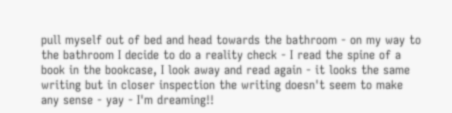pull myself out of bed and head towards the bathroom - on my way to the bathroom I decide to do a reality check - I read the spine of a book in the bookcase, I look away and read again - it looks the same writing but in closer inspection the writing doesn't seem to make any sense - yay - I'm dreaming!!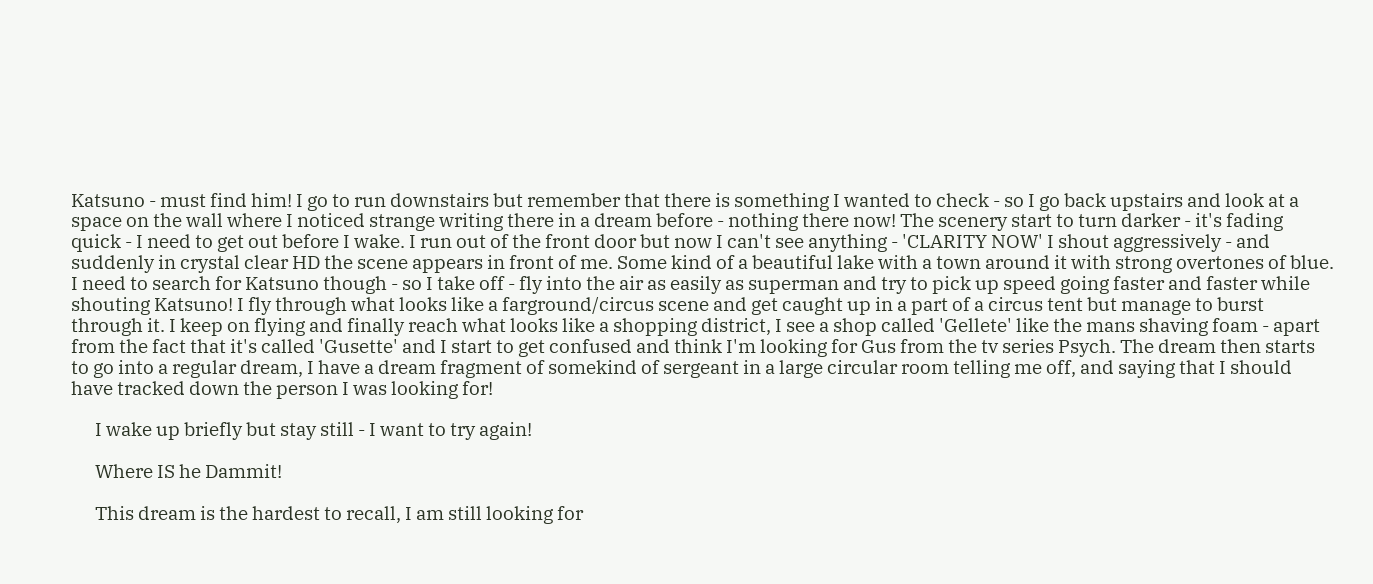Katsuno - must find him! I go to run downstairs but remember that there is something I wanted to check - so I go back upstairs and look at a space on the wall where I noticed strange writing there in a dream before - nothing there now! The scenery start to turn darker - it's fading quick - I need to get out before I wake. I run out of the front door but now I can't see anything - 'CLARITY NOW' I shout aggressively - and suddenly in crystal clear HD the scene appears in front of me. Some kind of a beautiful lake with a town around it with strong overtones of blue. I need to search for Katsuno though - so I take off - fly into the air as easily as superman and try to pick up speed going faster and faster while shouting Katsuno! I fly through what looks like a farground/circus scene and get caught up in a part of a circus tent but manage to burst through it. I keep on flying and finally reach what looks like a shopping district, I see a shop called 'Gellete' like the mans shaving foam - apart from the fact that it's called 'Gusette' and I start to get confused and think I'm looking for Gus from the tv series Psych. The dream then starts to go into a regular dream, I have a dream fragment of somekind of sergeant in a large circular room telling me off, and saying that I should have tracked down the person I was looking for!

      I wake up briefly but stay still - I want to try again!

      Where IS he Dammit!

      This dream is the hardest to recall, I am still looking for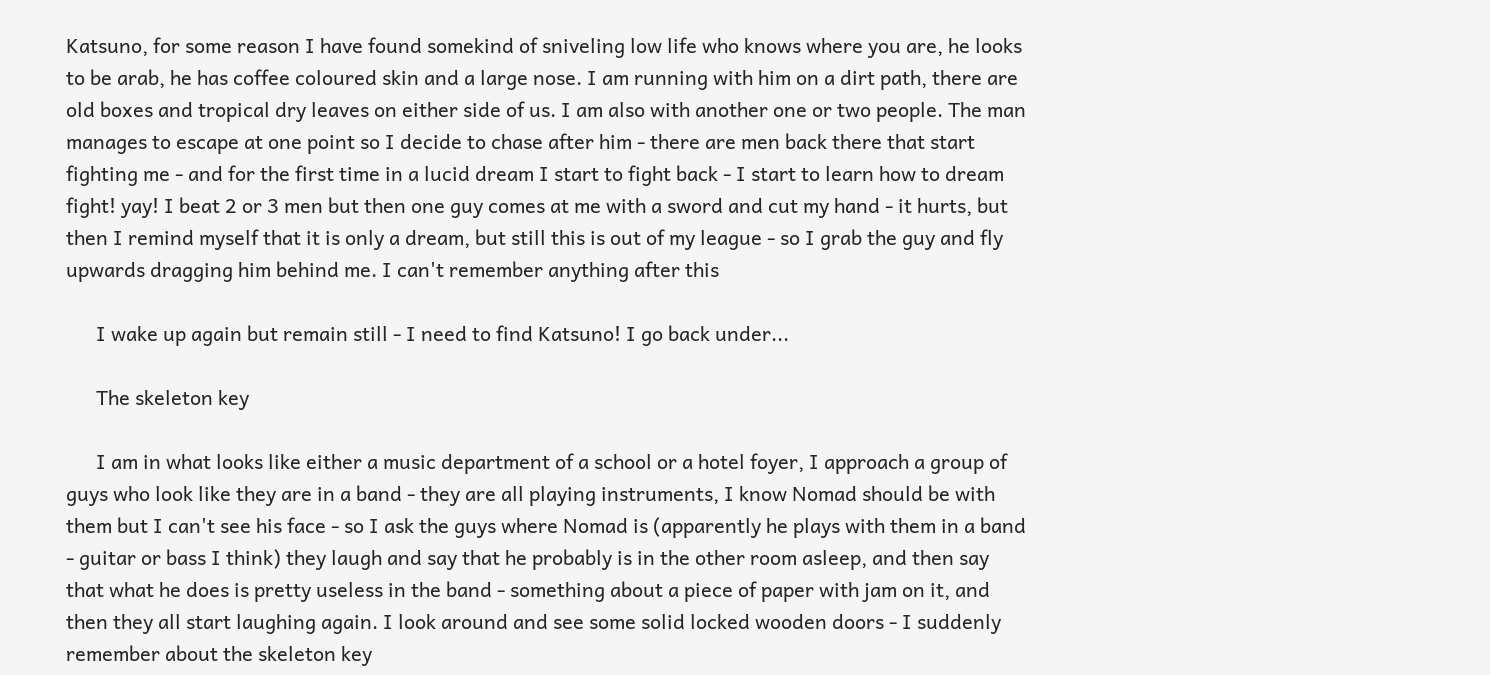Katsuno, for some reason I have found somekind of sniveling low life who knows where you are, he looks to be arab, he has coffee coloured skin and a large nose. I am running with him on a dirt path, there are old boxes and tropical dry leaves on either side of us. I am also with another one or two people. The man manages to escape at one point so I decide to chase after him - there are men back there that start fighting me - and for the first time in a lucid dream I start to fight back - I start to learn how to dream fight! yay! I beat 2 or 3 men but then one guy comes at me with a sword and cut my hand - it hurts, but then I remind myself that it is only a dream, but still this is out of my league - so I grab the guy and fly upwards dragging him behind me. I can't remember anything after this

      I wake up again but remain still - I need to find Katsuno! I go back under...

      The skeleton key

      I am in what looks like either a music department of a school or a hotel foyer, I approach a group of guys who look like they are in a band - they are all playing instruments, I know Nomad should be with them but I can't see his face - so I ask the guys where Nomad is (apparently he plays with them in a band - guitar or bass I think) they laugh and say that he probably is in the other room asleep, and then say that what he does is pretty useless in the band - something about a piece of paper with jam on it, and then they all start laughing again. I look around and see some solid locked wooden doors - I suddenly remember about the skeleton key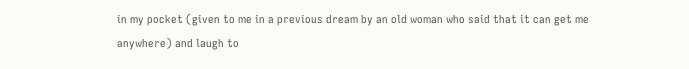in my pocket (given to me in a previous dream by an old woman who said that it can get me anywhere) and laugh to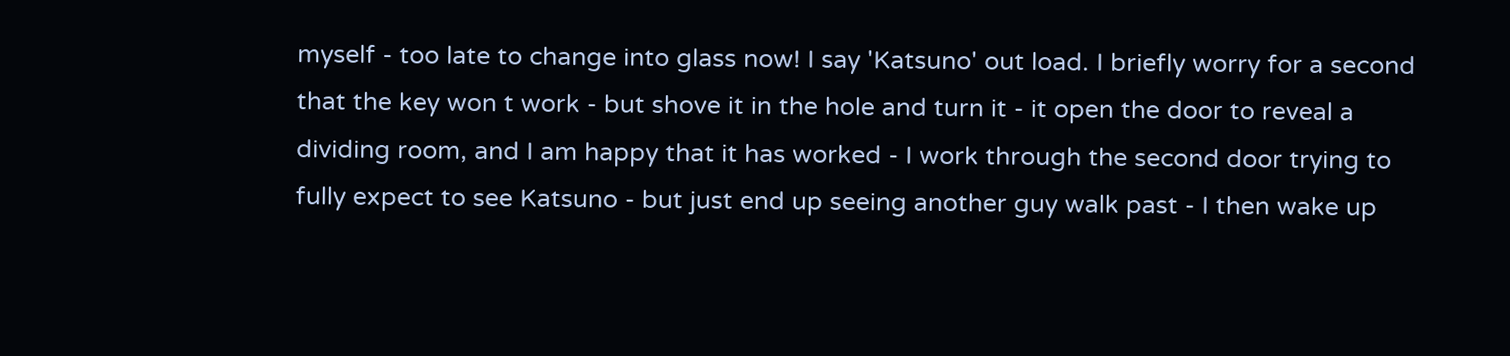myself - too late to change into glass now! I say 'Katsuno' out load. I briefly worry for a second that the key won t work - but shove it in the hole and turn it - it open the door to reveal a dividing room, and I am happy that it has worked - I work through the second door trying to fully expect to see Katsuno - but just end up seeing another guy walk past - I then wake up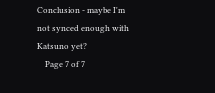Conclusion - maybe I'm not synced enough with Katsuno yet?
    Page 7 of 7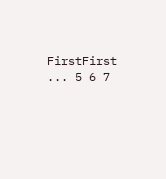FirstFirst ... 5 6 7